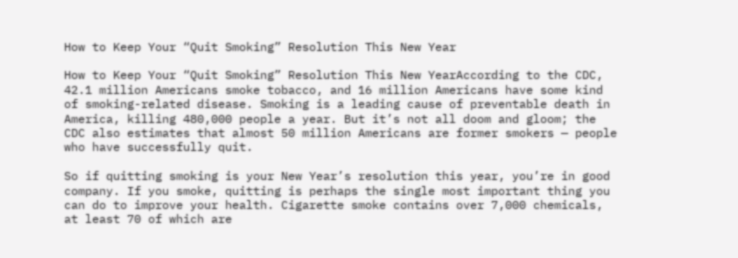How to Keep Your “Quit Smoking” Resolution This New Year

How to Keep Your “Quit Smoking” Resolution This New YearAccording to the CDC, 42.1 million Americans smoke tobacco, and 16 million Americans have some kind of smoking-related disease. Smoking is a leading cause of preventable death in America, killing 480,000 people a year. But it’s not all doom and gloom; the CDC also estimates that almost 50 million Americans are former smokers — people who have successfully quit.

So if quitting smoking is your New Year’s resolution this year, you’re in good company. If you smoke, quitting is perhaps the single most important thing you can do to improve your health. Cigarette smoke contains over 7,000 chemicals, at least 70 of which are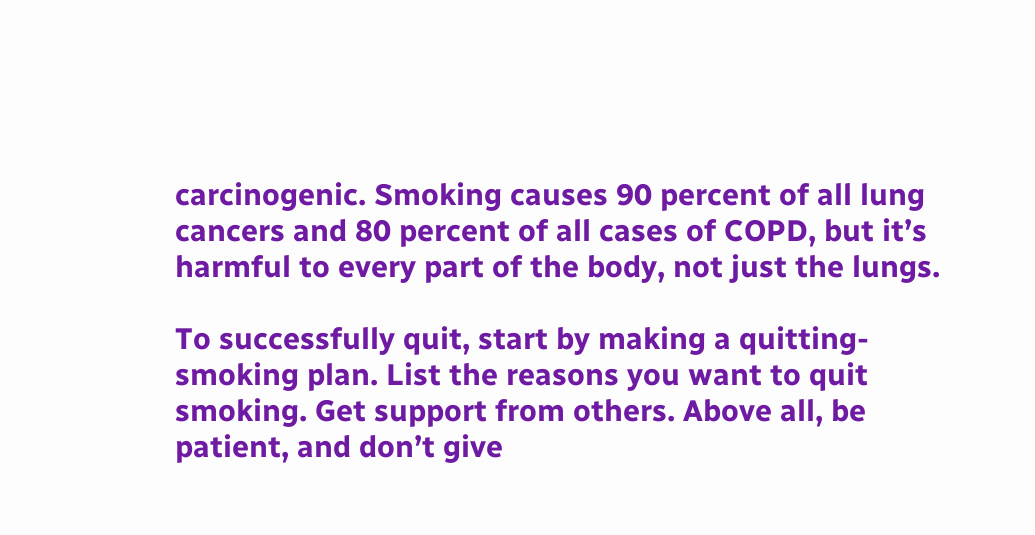carcinogenic. Smoking causes 90 percent of all lung cancers and 80 percent of all cases of COPD, but it’s harmful to every part of the body, not just the lungs.

To successfully quit, start by making a quitting-smoking plan. List the reasons you want to quit smoking. Get support from others. Above all, be patient, and don’t give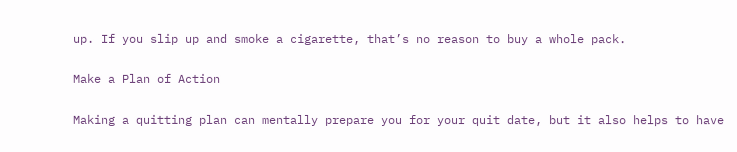up. If you slip up and smoke a cigarette, that’s no reason to buy a whole pack.

Make a Plan of Action

Making a quitting plan can mentally prepare you for your quit date, but it also helps to have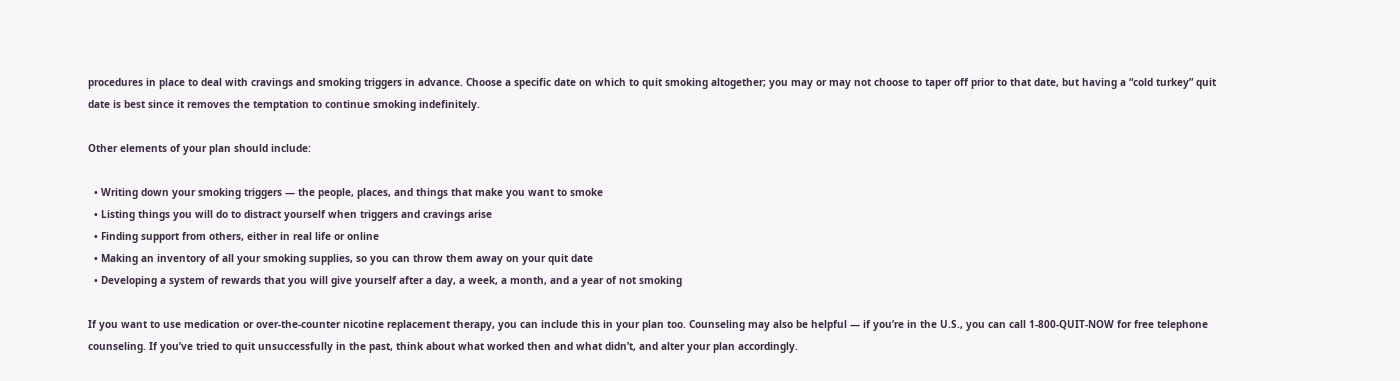procedures in place to deal with cravings and smoking triggers in advance. Choose a specific date on which to quit smoking altogether; you may or may not choose to taper off prior to that date, but having a “cold turkey” quit date is best since it removes the temptation to continue smoking indefinitely.

Other elements of your plan should include:

  • Writing down your smoking triggers — the people, places, and things that make you want to smoke
  • Listing things you will do to distract yourself when triggers and cravings arise
  • Finding support from others, either in real life or online
  • Making an inventory of all your smoking supplies, so you can throw them away on your quit date
  • Developing a system of rewards that you will give yourself after a day, a week, a month, and a year of not smoking

If you want to use medication or over-the-counter nicotine replacement therapy, you can include this in your plan too. Counseling may also be helpful — if you’re in the U.S., you can call 1-800-QUIT-NOW for free telephone counseling. If you’ve tried to quit unsuccessfully in the past, think about what worked then and what didn’t, and alter your plan accordingly.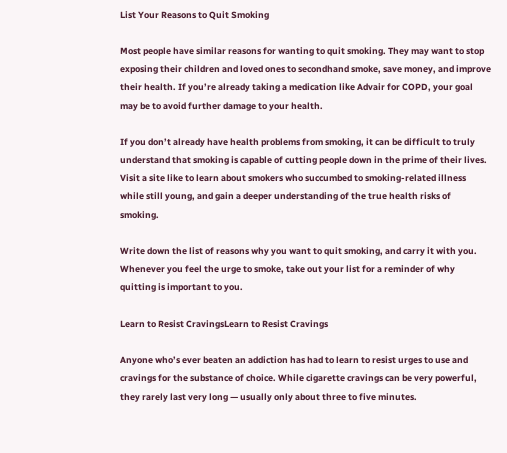List Your Reasons to Quit Smoking

Most people have similar reasons for wanting to quit smoking. They may want to stop exposing their children and loved ones to secondhand smoke, save money, and improve their health. If you’re already taking a medication like Advair for COPD, your goal may be to avoid further damage to your health.

If you don’t already have health problems from smoking, it can be difficult to truly understand that smoking is capable of cutting people down in the prime of their lives. Visit a site like to learn about smokers who succumbed to smoking-related illness while still young, and gain a deeper understanding of the true health risks of smoking.

Write down the list of reasons why you want to quit smoking, and carry it with you. Whenever you feel the urge to smoke, take out your list for a reminder of why quitting is important to you.

Learn to Resist CravingsLearn to Resist Cravings

Anyone who’s ever beaten an addiction has had to learn to resist urges to use and cravings for the substance of choice. While cigarette cravings can be very powerful, they rarely last very long — usually only about three to five minutes.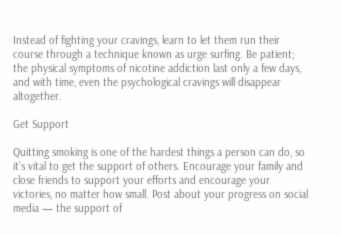Instead of fighting your cravings, learn to let them run their course through a technique known as urge surfing. Be patient; the physical symptoms of nicotine addiction last only a few days, and with time, even the psychological cravings will disappear altogether.

Get Support

Quitting smoking is one of the hardest things a person can do, so it’s vital to get the support of others. Encourage your family and close friends to support your efforts and encourage your victories, no matter how small. Post about your progress on social media — the support of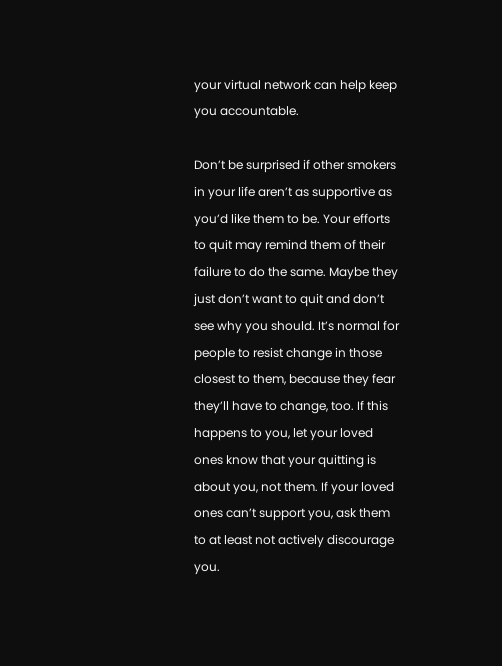your virtual network can help keep you accountable.

Don’t be surprised if other smokers in your life aren’t as supportive as you’d like them to be. Your efforts to quit may remind them of their failure to do the same. Maybe they just don’t want to quit and don’t see why you should. It’s normal for people to resist change in those closest to them, because they fear they’ll have to change, too. If this happens to you, let your loved ones know that your quitting is about you, not them. If your loved ones can’t support you, ask them to at least not actively discourage you.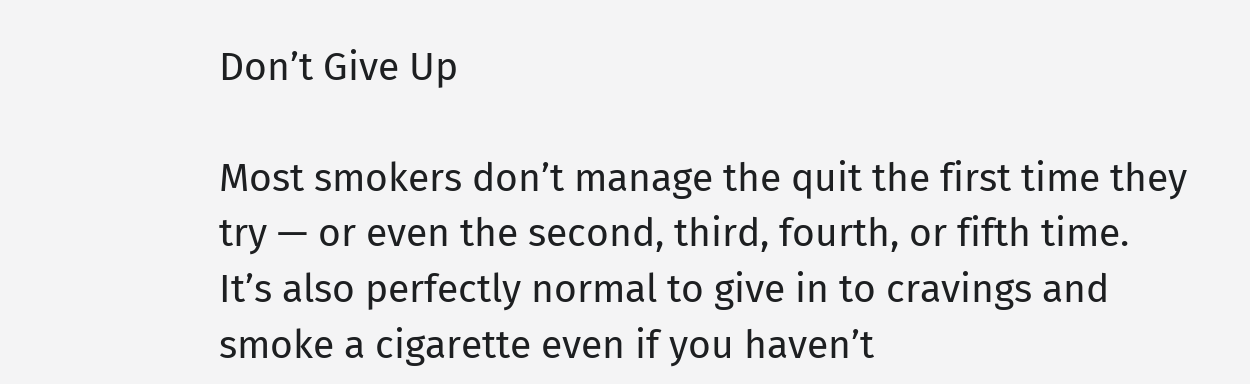Don’t Give Up

Most smokers don’t manage the quit the first time they try — or even the second, third, fourth, or fifth time. It’s also perfectly normal to give in to cravings and smoke a cigarette even if you haven’t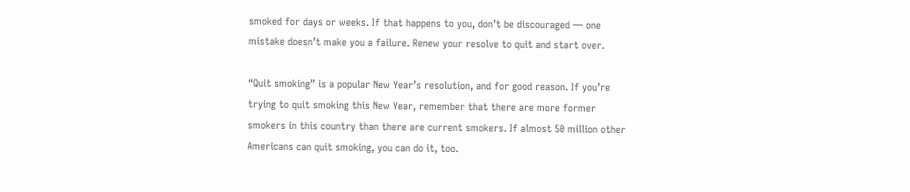smoked for days or weeks. If that happens to you, don’t be discouraged — one mistake doesn’t make you a failure. Renew your resolve to quit and start over.

“Quit smoking” is a popular New Year’s resolution, and for good reason. If you’re trying to quit smoking this New Year, remember that there are more former smokers in this country than there are current smokers. If almost 50 million other Americans can quit smoking, you can do it, too.